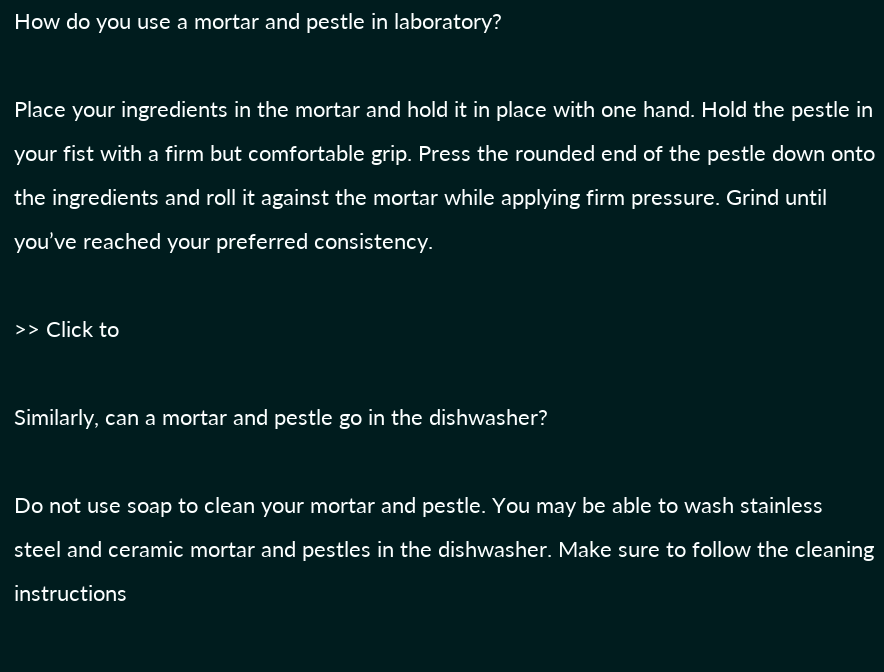How do you use a mortar and pestle in laboratory?

Place your ingredients in the mortar and hold it in place with one hand. Hold the pestle in your fist with a firm but comfortable grip. Press the rounded end of the pestle down onto the ingredients and roll it against the mortar while applying firm pressure. Grind until you’ve reached your preferred consistency.

>> Click to

Similarly, can a mortar and pestle go in the dishwasher?

Do not use soap to clean your mortar and pestle. You may be able to wash stainless steel and ceramic mortar and pestles in the dishwasher. Make sure to follow the cleaning instructions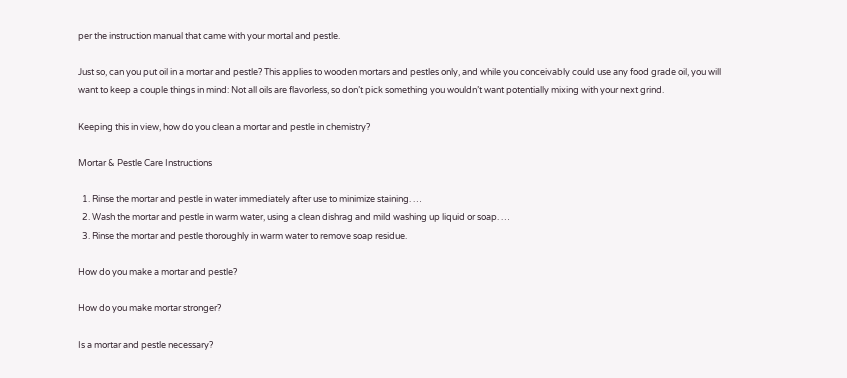per the instruction manual that came with your mortal and pestle.

Just so, can you put oil in a mortar and pestle? This applies to wooden mortars and pestles only, and while you conceivably could use any food grade oil, you will want to keep a couple things in mind: Not all oils are flavorless, so don’t pick something you wouldn’t want potentially mixing with your next grind.

Keeping this in view, how do you clean a mortar and pestle in chemistry?

Mortar & Pestle Care Instructions

  1. Rinse the mortar and pestle in water immediately after use to minimize staining. …
  2. Wash the mortar and pestle in warm water, using a clean dishrag and mild washing up liquid or soap. …
  3. Rinse the mortar and pestle thoroughly in warm water to remove soap residue.

How do you make a mortar and pestle?

How do you make mortar stronger?

Is a mortar and pestle necessary?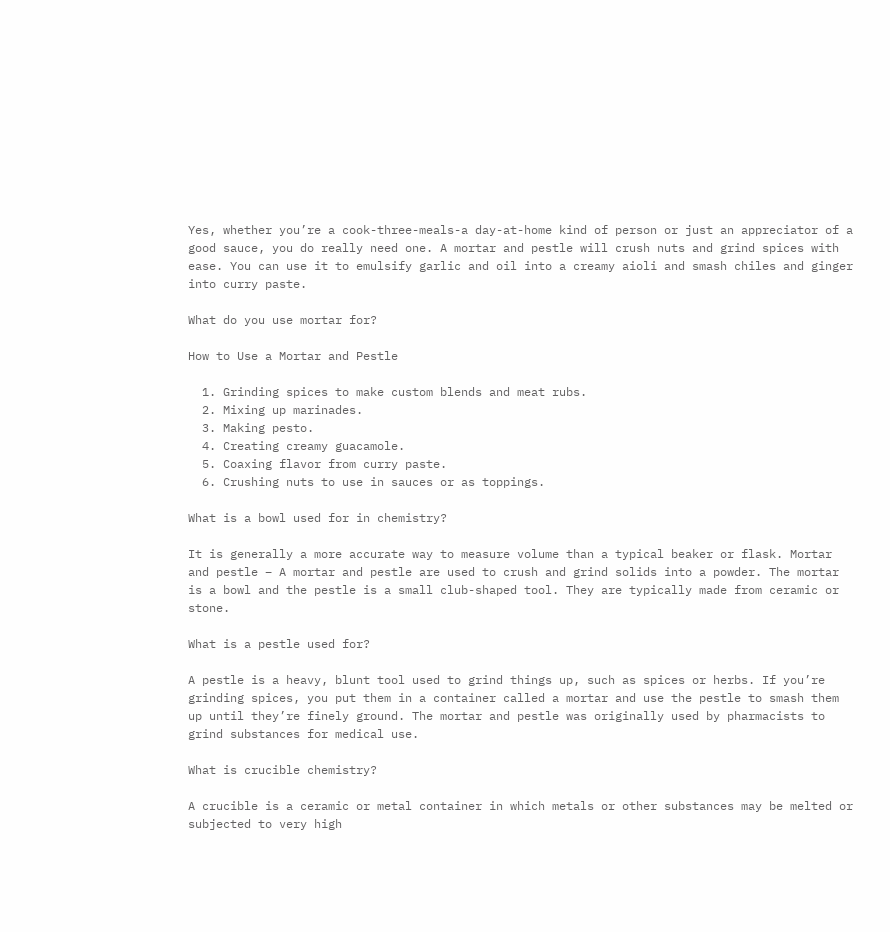Yes, whether you’re a cook-three-meals-a day-at-home kind of person or just an appreciator of a good sauce, you do really need one. A mortar and pestle will crush nuts and grind spices with ease. You can use it to emulsify garlic and oil into a creamy aioli and smash chiles and ginger into curry paste.

What do you use mortar for?

How to Use a Mortar and Pestle

  1. Grinding spices to make custom blends and meat rubs.
  2. Mixing up marinades.
  3. Making pesto.
  4. Creating creamy guacamole.
  5. Coaxing flavor from curry paste.
  6. Crushing nuts to use in sauces or as toppings.

What is a bowl used for in chemistry?

It is generally a more accurate way to measure volume than a typical beaker or flask. Mortar and pestle – A mortar and pestle are used to crush and grind solids into a powder. The mortar is a bowl and the pestle is a small club-shaped tool. They are typically made from ceramic or stone.

What is a pestle used for?

A pestle is a heavy, blunt tool used to grind things up, such as spices or herbs. If you’re grinding spices, you put them in a container called a mortar and use the pestle to smash them up until they’re finely ground. The mortar and pestle was originally used by pharmacists to grind substances for medical use.

What is crucible chemistry?

A crucible is a ceramic or metal container in which metals or other substances may be melted or subjected to very high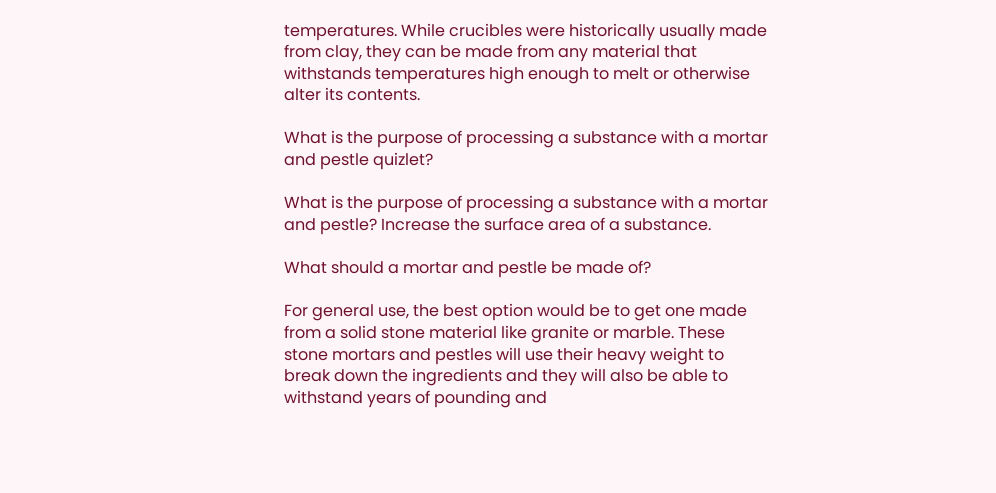temperatures. While crucibles were historically usually made from clay, they can be made from any material that withstands temperatures high enough to melt or otherwise alter its contents.

What is the purpose of processing a substance with a mortar and pestle quizlet?

What is the purpose of processing a substance with a mortar and pestle? Increase the surface area of a substance.

What should a mortar and pestle be made of?

For general use, the best option would be to get one made from a solid stone material like granite or marble. These stone mortars and pestles will use their heavy weight to break down the ingredients and they will also be able to withstand years of pounding and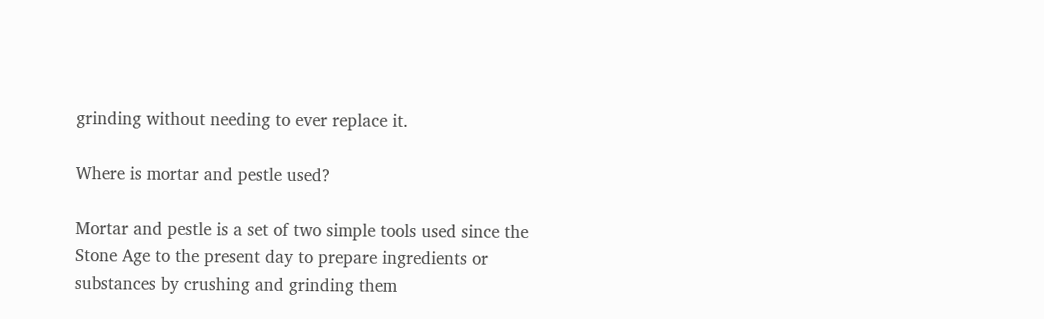grinding without needing to ever replace it.

Where is mortar and pestle used?

Mortar and pestle is a set of two simple tools used since the Stone Age to the present day to prepare ingredients or substances by crushing and grinding them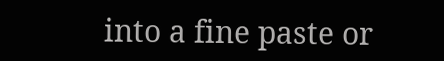into a fine paste or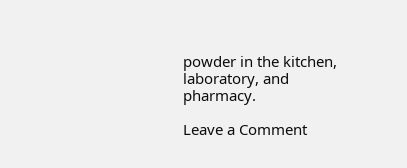powder in the kitchen, laboratory, and pharmacy.

Leave a Comment